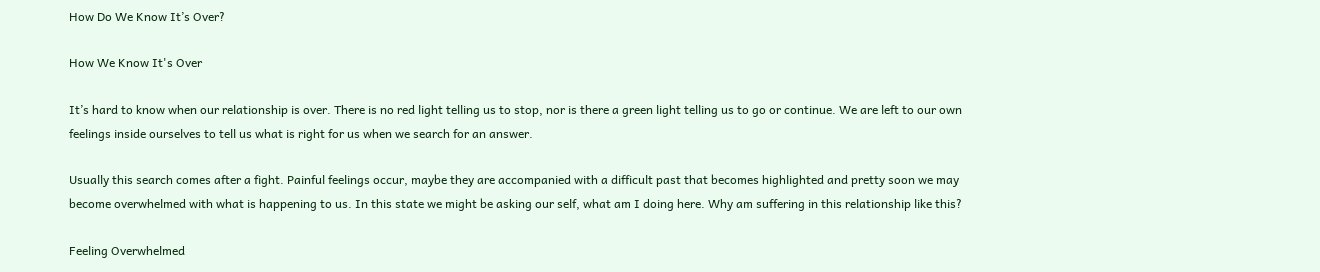How Do We Know It’s Over?

How We Know It's Over

It’s hard to know when our relationship is over. There is no red light telling us to stop, nor is there a green light telling us to go or continue. We are left to our own feelings inside ourselves to tell us what is right for us when we search for an answer.

Usually this search comes after a fight. Painful feelings occur, maybe they are accompanied with a difficult past that becomes highlighted and pretty soon we may become overwhelmed with what is happening to us. In this state we might be asking our self, what am I doing here. Why am suffering in this relationship like this?

Feeling Overwhelmed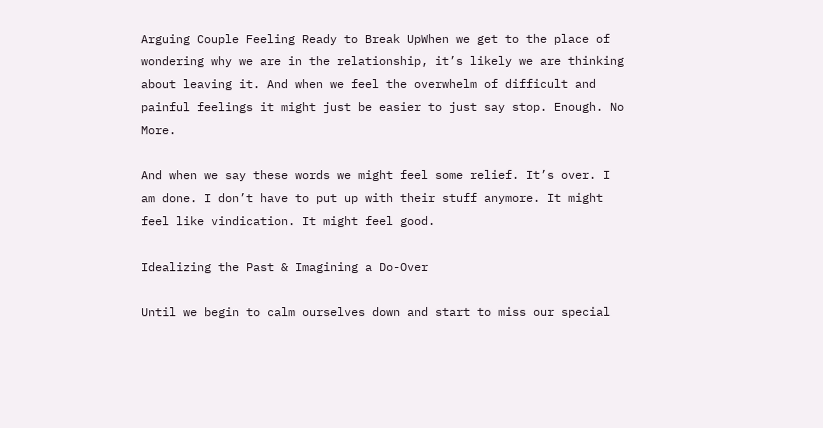Arguing Couple Feeling Ready to Break UpWhen we get to the place of wondering why we are in the relationship, it’s likely we are thinking about leaving it. And when we feel the overwhelm of difficult and painful feelings it might just be easier to just say stop. Enough. No More.

And when we say these words we might feel some relief. It’s over. I am done. I don’t have to put up with their stuff anymore. It might feel like vindication. It might feel good.

Idealizing the Past & Imagining a Do-Over

Until we begin to calm ourselves down and start to miss our special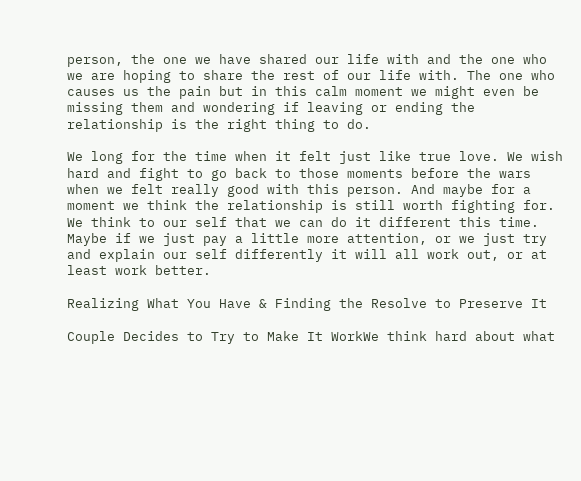person, the one we have shared our life with and the one who we are hoping to share the rest of our life with. The one who causes us the pain but in this calm moment we might even be missing them and wondering if leaving or ending the relationship is the right thing to do.

We long for the time when it felt just like true love. We wish hard and fight to go back to those moments before the wars when we felt really good with this person. And maybe for a moment we think the relationship is still worth fighting for. We think to our self that we can do it different this time. Maybe if we just pay a little more attention, or we just try and explain our self differently it will all work out, or at least work better.

Realizing What You Have & Finding the Resolve to Preserve It

Couple Decides to Try to Make It WorkWe think hard about what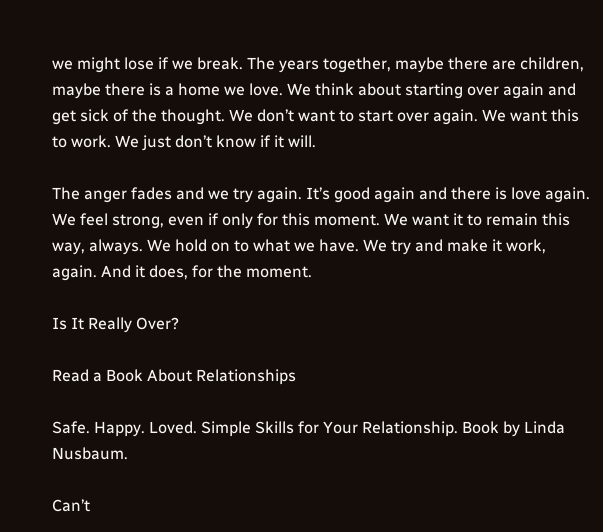we might lose if we break. The years together, maybe there are children, maybe there is a home we love. We think about starting over again and get sick of the thought. We don’t want to start over again. We want this to work. We just don’t know if it will.

The anger fades and we try again. It’s good again and there is love again. We feel strong, even if only for this moment. We want it to remain this way, always. We hold on to what we have. We try and make it work, again. And it does, for the moment.

Is It Really Over?

Read a Book About Relationships

Safe. Happy. Loved. Simple Skills for Your Relationship. Book by Linda Nusbaum.

Can’t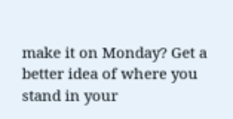make it on Monday? Get a better idea of where you stand in your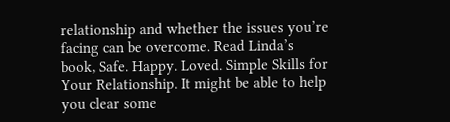relationship and whether the issues you’re facing can be overcome. Read Linda’s book, Safe. Happy. Loved. Simple Skills for Your Relationship. It might be able to help you clear some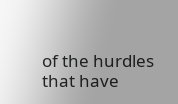of the hurdles that have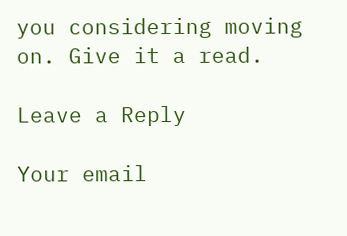you considering moving on. Give it a read.

Leave a Reply

Your email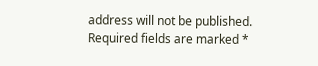address will not be published. Required fields are marked *